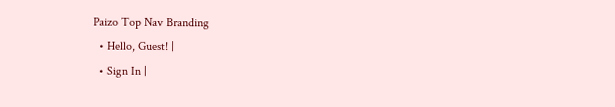Paizo Top Nav Branding
  • Hello, Guest! |
  • Sign In |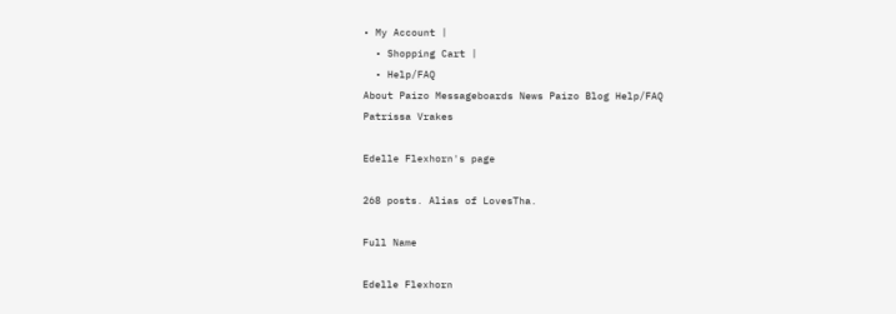• My Account |
  • Shopping Cart |
  • Help/FAQ
About Paizo Messageboards News Paizo Blog Help/FAQ
Patrissa Vrakes

Edelle Flexhorn's page

268 posts. Alias of LovesTha.

Full Name

Edelle Flexhorn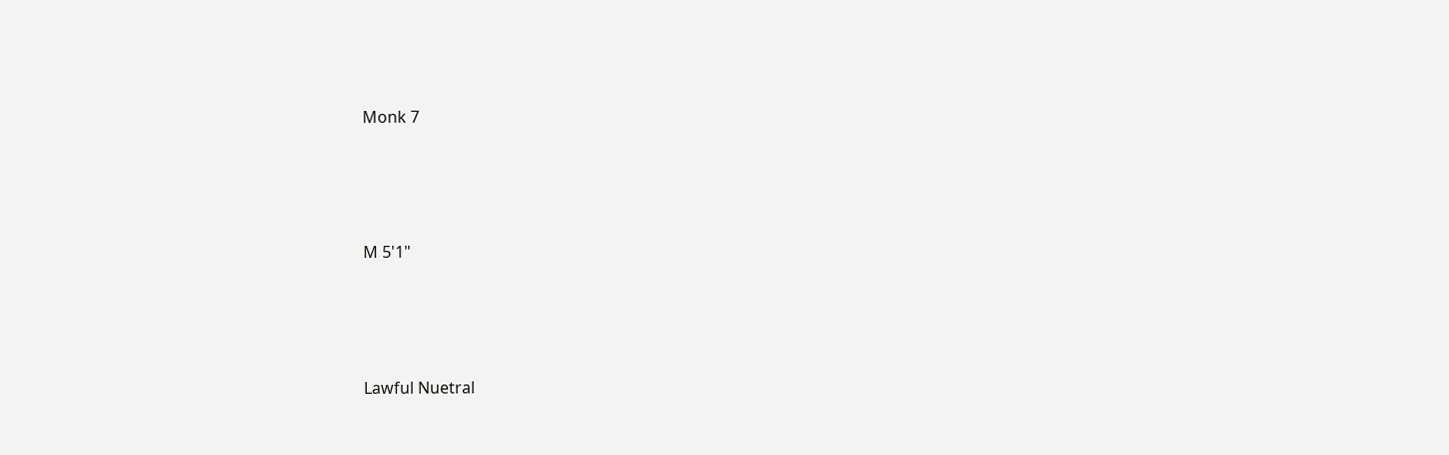Monk 7




M 5'1"




Lawful Nuetral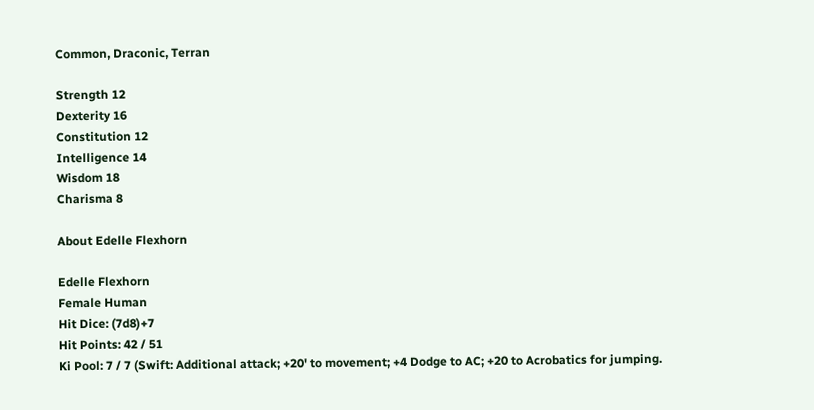Common, Draconic, Terran

Strength 12
Dexterity 16
Constitution 12
Intelligence 14
Wisdom 18
Charisma 8

About Edelle Flexhorn

Edelle Flexhorn
Female Human
Hit Dice: (7d8)+7
Hit Points: 42 / 51
Ki Pool: 7 / 7 (Swift: Additional attack; +20' to movement; +4 Dodge to AC; +20 to Acrobatics for jumping.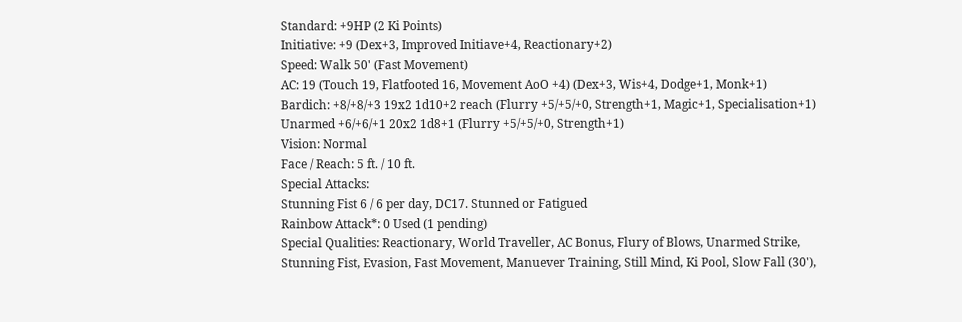Standard: +9HP (2 Ki Points)
Initiative: +9 (Dex+3, Improved Initiave+4, Reactionary+2)
Speed: Walk 50' (Fast Movement)
AC: 19 (Touch 19, Flatfooted 16, Movement AoO +4) (Dex+3, Wis+4, Dodge+1, Monk+1)
Bardich: +8/+8/+3 19x2 1d10+2 reach (Flurry +5/+5/+0, Strength+1, Magic+1, Specialisation+1)
Unarmed +6/+6/+1 20x2 1d8+1 (Flurry +5/+5/+0, Strength+1)
Vision: Normal
Face / Reach: 5 ft. / 10 ft.
Special Attacks:
Stunning Fist 6 / 6 per day, DC17. Stunned or Fatigued
Rainbow Attack*: 0 Used (1 pending)
Special Qualities: Reactionary, World Traveller, AC Bonus, Flury of Blows, Unarmed Strike, Stunning Fist, Evasion, Fast Movement, Manuever Training, Still Mind, Ki Pool, Slow Fall (30'),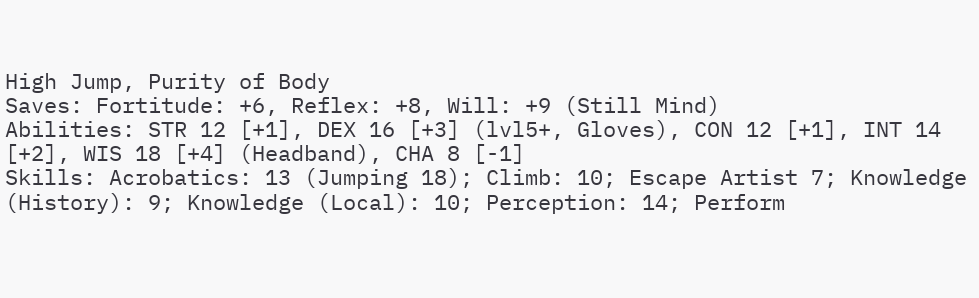High Jump, Purity of Body
Saves: Fortitude: +6, Reflex: +8, Will: +9 (Still Mind)
Abilities: STR 12 [+1], DEX 16 [+3] (lvl5+, Gloves), CON 12 [+1], INT 14 [+2], WIS 18 [+4] (Headband), CHA 8 [-1]
Skills: Acrobatics: 13 (Jumping 18); Climb: 10; Escape Artist 7; Knowledge (History): 9; Knowledge (Local): 10; Perception: 14; Perform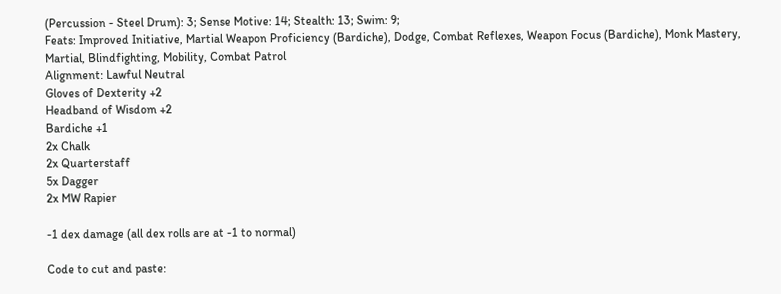(Percussion - Steel Drum): 3; Sense Motive: 14; Stealth: 13; Swim: 9;
Feats: Improved Initiative, Martial Weapon Proficiency (Bardiche), Dodge, Combat Reflexes, Weapon Focus (Bardiche), Monk Mastery, Martial, Blindfighting, Mobility, Combat Patrol
Alignment: Lawful Neutral
Gloves of Dexterity +2
Headband of Wisdom +2
Bardiche +1
2x Chalk
2x Quarterstaff
5x Dagger
2x MW Rapier

-1 dex damage (all dex rolls are at -1 to normal)

Code to cut and paste: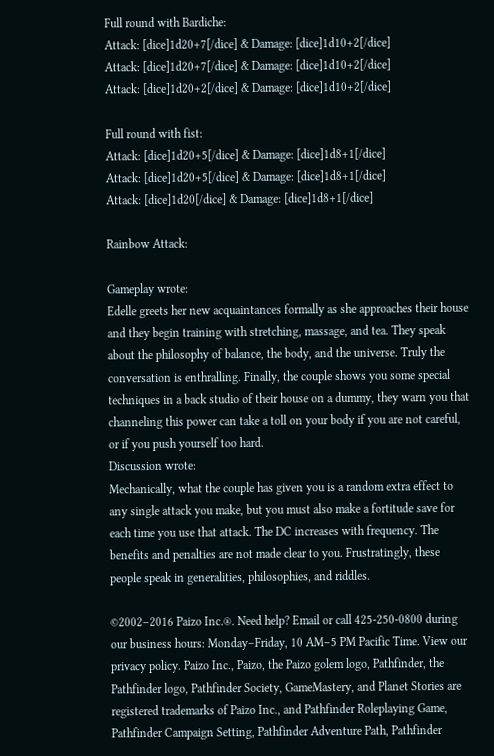Full round with Bardiche:
Attack: [dice]1d20+7[/dice] & Damage: [dice]1d10+2[/dice]
Attack: [dice]1d20+7[/dice] & Damage: [dice]1d10+2[/dice]
Attack: [dice]1d20+2[/dice] & Damage: [dice]1d10+2[/dice]

Full round with fist:
Attack: [dice]1d20+5[/dice] & Damage: [dice]1d8+1[/dice]
Attack: [dice]1d20+5[/dice] & Damage: [dice]1d8+1[/dice]
Attack: [dice]1d20[/dice] & Damage: [dice]1d8+1[/dice]

Rainbow Attack:

Gameplay wrote:
Edelle greets her new acquaintances formally as she approaches their house and they begin training with stretching, massage, and tea. They speak about the philosophy of balance, the body, and the universe. Truly the conversation is enthralling. Finally, the couple shows you some special techniques in a back studio of their house on a dummy, they warn you that channeling this power can take a toll on your body if you are not careful, or if you push yourself too hard.
Discussion wrote:
Mechanically, what the couple has given you is a random extra effect to any single attack you make, but you must also make a fortitude save for each time you use that attack. The DC increases with frequency. The benefits and penalties are not made clear to you. Frustratingly, these people speak in generalities, philosophies, and riddles.

©2002–2016 Paizo Inc.®. Need help? Email or call 425-250-0800 during our business hours: Monday–Friday, 10 AM–5 PM Pacific Time. View our privacy policy. Paizo Inc., Paizo, the Paizo golem logo, Pathfinder, the Pathfinder logo, Pathfinder Society, GameMastery, and Planet Stories are registered trademarks of Paizo Inc., and Pathfinder Roleplaying Game, Pathfinder Campaign Setting, Pathfinder Adventure Path, Pathfinder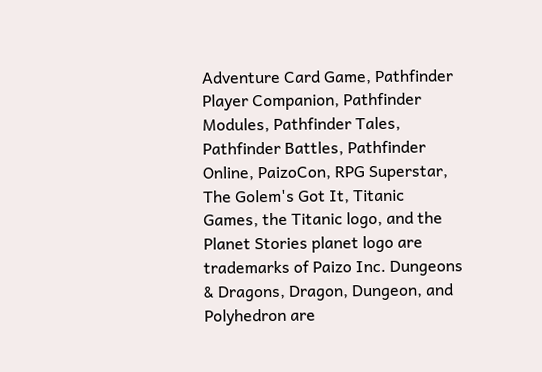Adventure Card Game, Pathfinder Player Companion, Pathfinder Modules, Pathfinder Tales, Pathfinder Battles, Pathfinder Online, PaizoCon, RPG Superstar, The Golem's Got It, Titanic Games, the Titanic logo, and the Planet Stories planet logo are trademarks of Paizo Inc. Dungeons & Dragons, Dragon, Dungeon, and Polyhedron are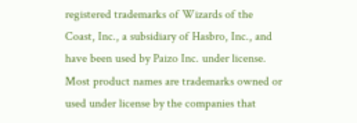registered trademarks of Wizards of the Coast, Inc., a subsidiary of Hasbro, Inc., and have been used by Paizo Inc. under license. Most product names are trademarks owned or used under license by the companies that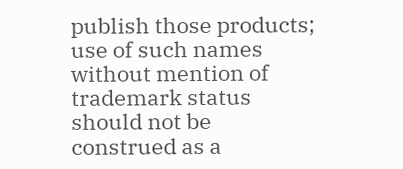publish those products; use of such names without mention of trademark status should not be construed as a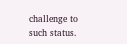challenge to such status.